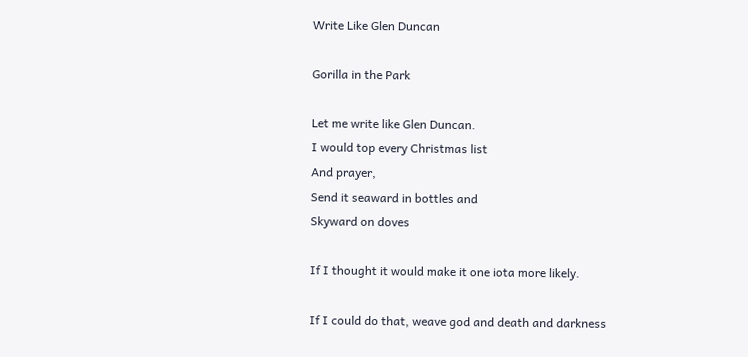Write Like Glen Duncan

Gorilla in the Park

Let me write like Glen Duncan.
I would top every Christmas list
And prayer,
Send it seaward in bottles and
Skyward on doves

If I thought it would make it one iota more likely.

If I could do that, weave god and death and darkness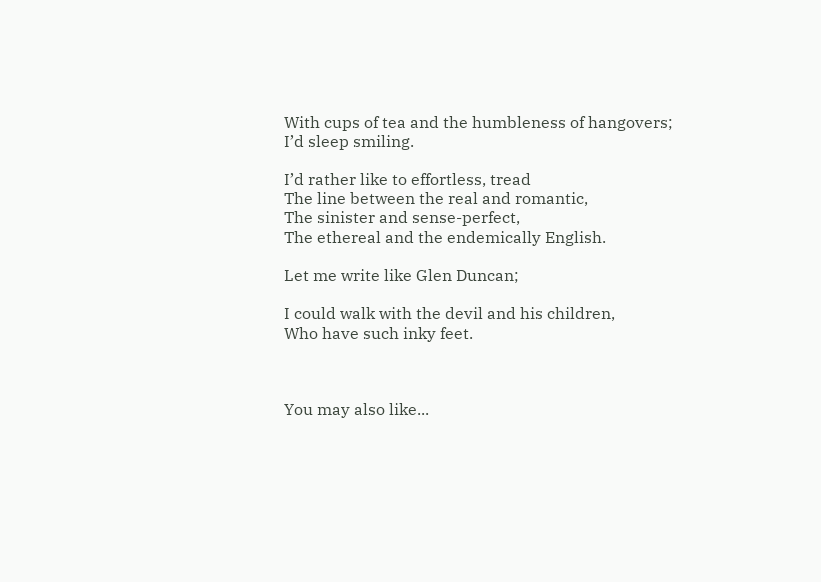With cups of tea and the humbleness of hangovers;
I’d sleep smiling.

I’d rather like to effortless, tread
The line between the real and romantic,
The sinister and sense-perfect,
The ethereal and the endemically English.

Let me write like Glen Duncan;

I could walk with the devil and his children,
Who have such inky feet.



You may also like...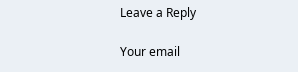Leave a Reply

Your email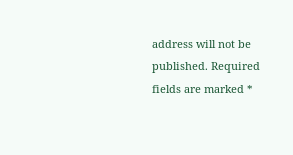address will not be published. Required fields are marked *